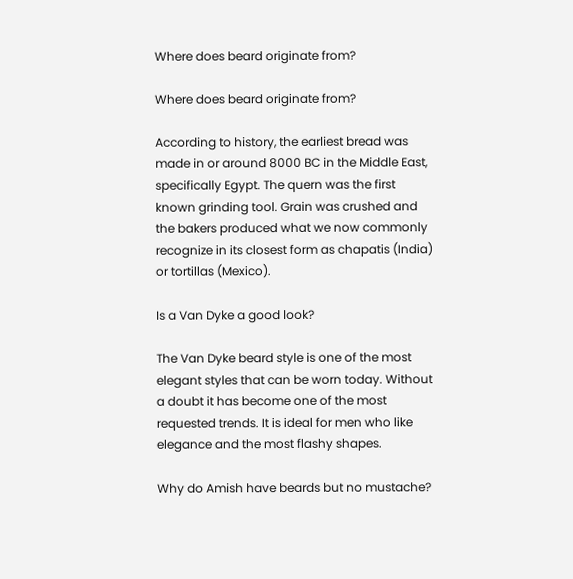Where does beard originate from?

Where does beard originate from?

According to history, the earliest bread was made in or around 8000 BC in the Middle East, specifically Egypt. The quern was the first known grinding tool. Grain was crushed and the bakers produced what we now commonly recognize in its closest form as chapatis (India) or tortillas (Mexico).

Is a Van Dyke a good look?

The Van Dyke beard style is one of the most elegant styles that can be worn today. Without a doubt it has become one of the most requested trends. It is ideal for men who like elegance and the most flashy shapes.

Why do Amish have beards but no mustache?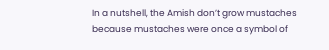In a nutshell, the Amish don’t grow mustaches because mustaches were once a symbol of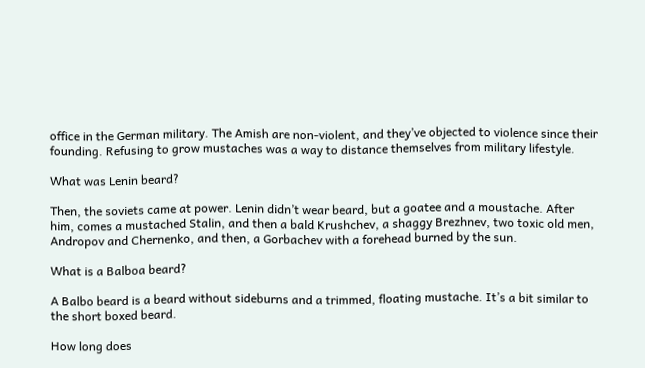office in the German military. The Amish are non-violent, and they’ve objected to violence since their founding. Refusing to grow mustaches was a way to distance themselves from military lifestyle.

What was Lenin beard?

Then, the soviets came at power. Lenin didn’t wear beard, but a goatee and a moustache. After him, comes a mustached Stalin, and then a bald Krushchev, a shaggy Brezhnev, two toxic old men, Andropov and Chernenko, and then, a Gorbachev with a forehead burned by the sun.

What is a Balboa beard?

A Balbo beard is a beard without sideburns and a trimmed, floating mustache. It’s a bit similar to the short boxed beard.

How long does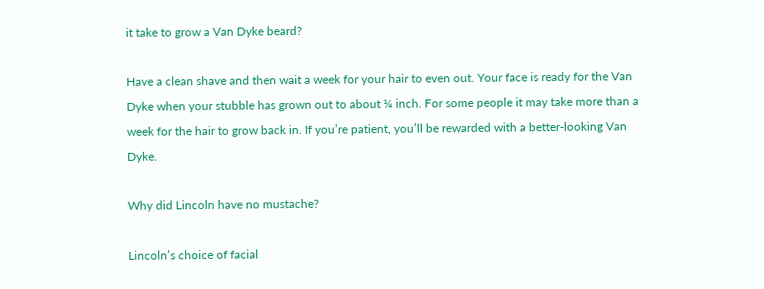it take to grow a Van Dyke beard?

Have a clean shave and then wait a week for your hair to even out. Your face is ready for the Van Dyke when your stubble has grown out to about ¼ inch. For some people it may take more than a week for the hair to grow back in. If you’re patient, you’ll be rewarded with a better-looking Van Dyke.

Why did Lincoln have no mustache?

Lincoln’s choice of facial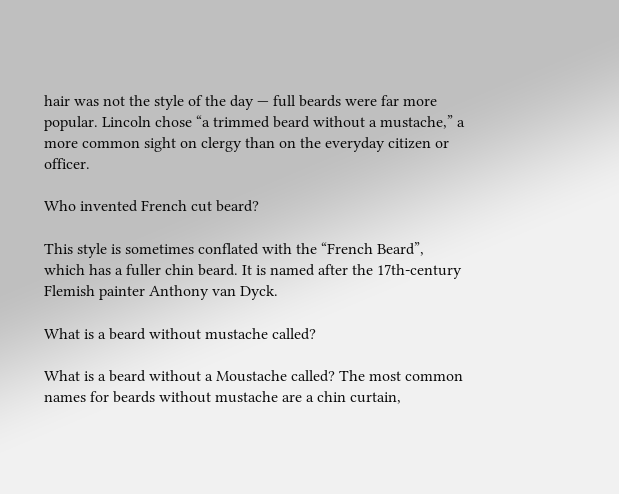hair was not the style of the day — full beards were far more popular. Lincoln chose “a trimmed beard without a mustache,” a more common sight on clergy than on the everyday citizen or officer.

Who invented French cut beard?

This style is sometimes conflated with the “French Beard”, which has a fuller chin beard. It is named after the 17th-century Flemish painter Anthony van Dyck.

What is a beard without mustache called?

What is a beard without a Moustache called? The most common names for beards without mustache are a chin curtain,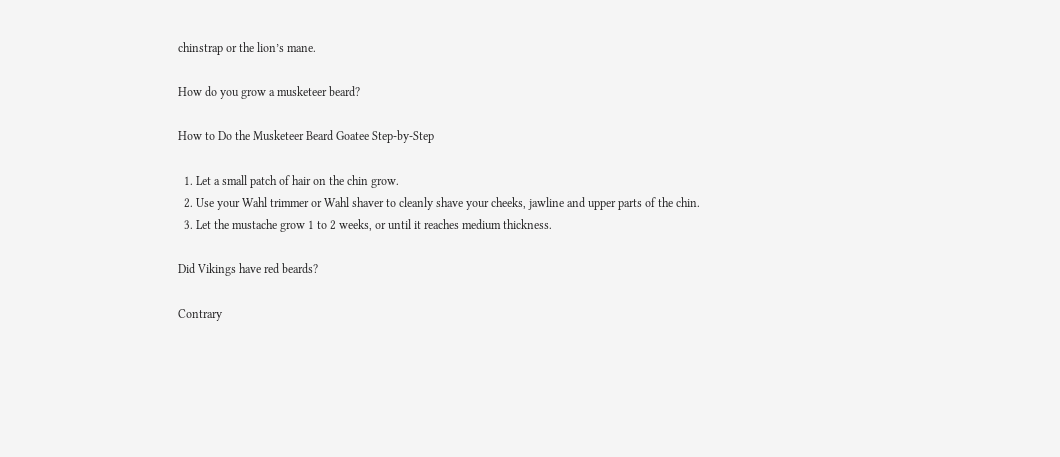chinstrap or the lion’s mane.

How do you grow a musketeer beard?

How to Do the Musketeer Beard Goatee Step-by-Step

  1. Let a small patch of hair on the chin grow.
  2. Use your Wahl trimmer or Wahl shaver to cleanly shave your cheeks, jawline and upper parts of the chin.
  3. Let the mustache grow 1 to 2 weeks, or until it reaches medium thickness.

Did Vikings have red beards?

Contrary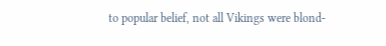to popular belief, not all Vikings were blond-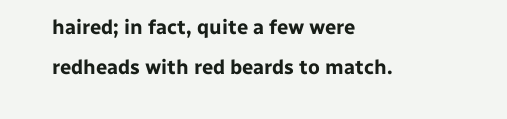haired; in fact, quite a few were redheads with red beards to match.